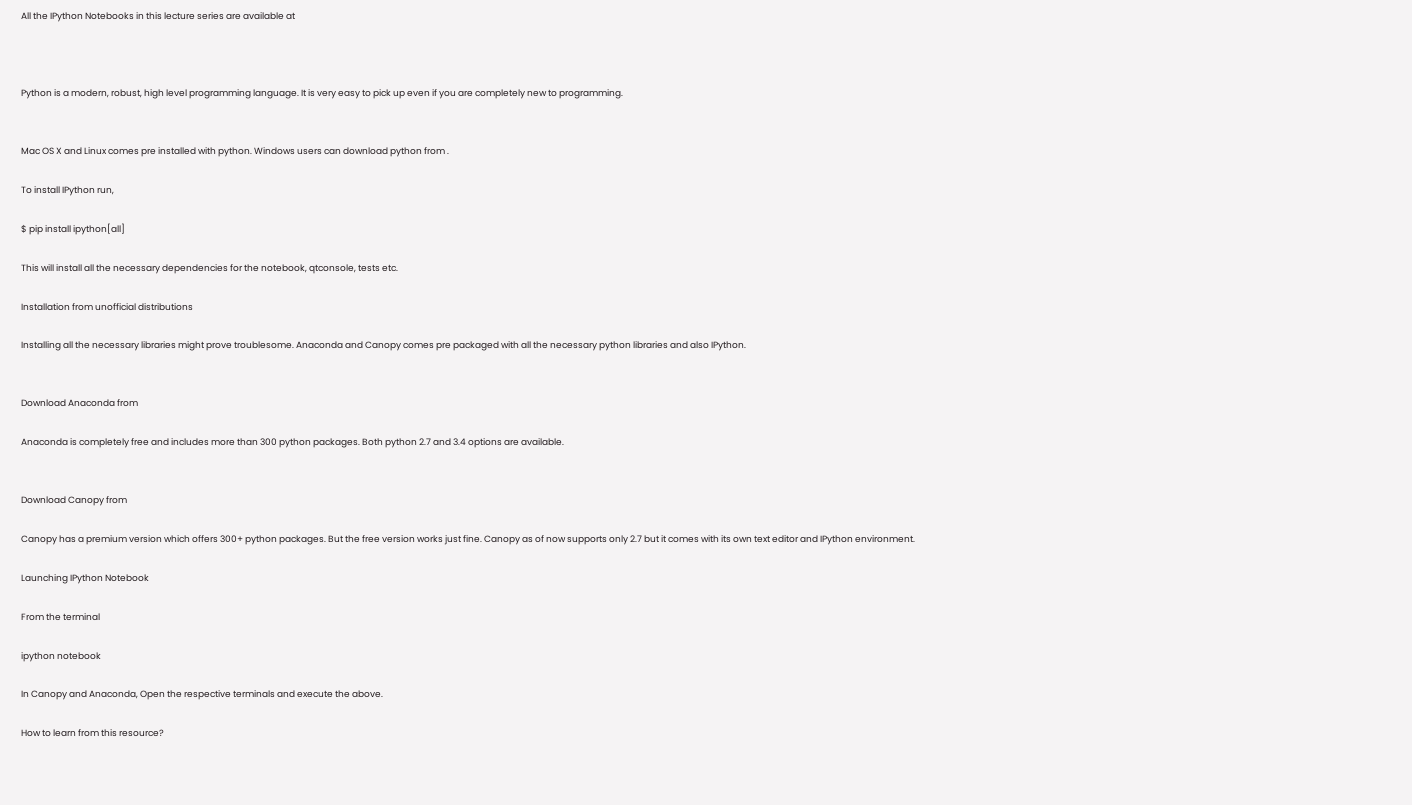All the IPython Notebooks in this lecture series are available at



Python is a modern, robust, high level programming language. It is very easy to pick up even if you are completely new to programming.


Mac OS X and Linux comes pre installed with python. Windows users can download python from .

To install IPython run,

$ pip install ipython[all]

This will install all the necessary dependencies for the notebook, qtconsole, tests etc.

Installation from unofficial distributions

Installing all the necessary libraries might prove troublesome. Anaconda and Canopy comes pre packaged with all the necessary python libraries and also IPython.


Download Anaconda from

Anaconda is completely free and includes more than 300 python packages. Both python 2.7 and 3.4 options are available.


Download Canopy from

Canopy has a premium version which offers 300+ python packages. But the free version works just fine. Canopy as of now supports only 2.7 but it comes with its own text editor and IPython environment.

Launching IPython Notebook

From the terminal

ipython notebook

In Canopy and Anaconda, Open the respective terminals and execute the above.

How to learn from this resource?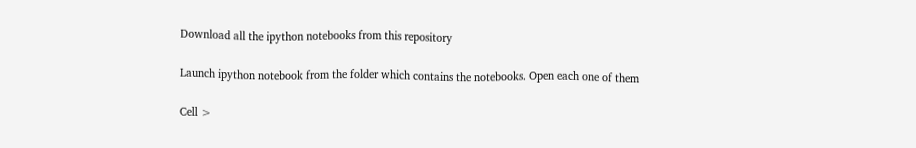Download all the ipython notebooks from this repository

Launch ipython notebook from the folder which contains the notebooks. Open each one of them

Cell >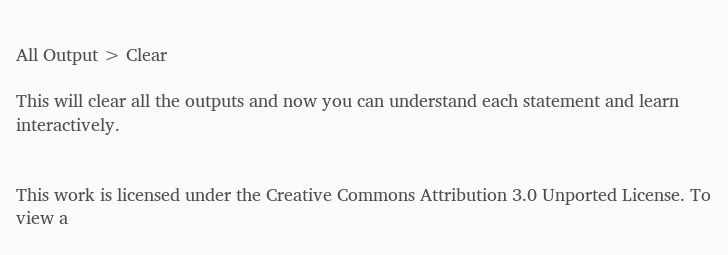All Output > Clear

This will clear all the outputs and now you can understand each statement and learn interactively.


This work is licensed under the Creative Commons Attribution 3.0 Unported License. To view a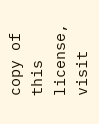copy of this license, visit